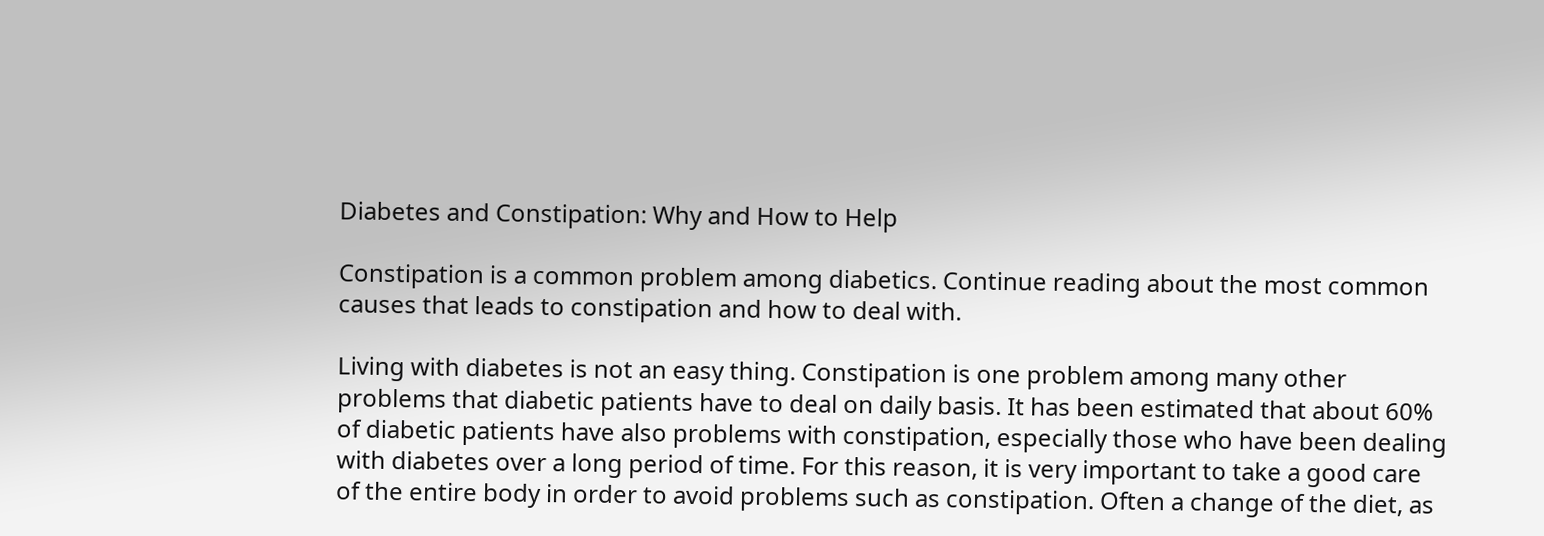Diabetes and Constipation: Why and How to Help

Constipation is a common problem among diabetics. Continue reading about the most common causes that leads to constipation and how to deal with.

Living with diabetes is not an easy thing. Constipation is one problem among many other problems that diabetic patients have to deal on daily basis. It has been estimated that about 60% of diabetic patients have also problems with constipation, especially those who have been dealing with diabetes over a long period of time. For this reason, it is very important to take a good care of the entire body in order to avoid problems such as constipation. Often a change of the diet, as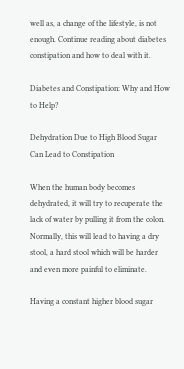well as, a change of the lifestyle, is not enough. Continue reading about diabetes constipation and how to deal with it.

Diabetes and Constipation: Why and How to Help?

Dehydration Due to High Blood Sugar Can Lead to Constipation

When the human body becomes dehydrated, it will try to recuperate the lack of water by pulling it from the colon. Normally, this will lead to having a dry stool, a hard stool which will be harder and even more painful to eliminate.

Having a constant higher blood sugar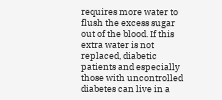requires more water to flush the excess sugar out of the blood. If this extra water is not replaced, diabetic patients and especially those with uncontrolled diabetes can live in a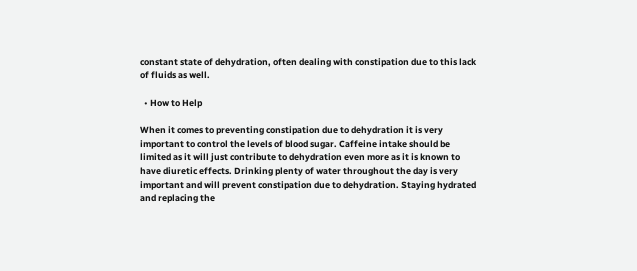constant state of dehydration, often dealing with constipation due to this lack of fluids as well.

  • How to Help

When it comes to preventing constipation due to dehydration it is very important to control the levels of blood sugar. Caffeine intake should be limited as it will just contribute to dehydration even more as it is known to have diuretic effects. Drinking plenty of water throughout the day is very important and will prevent constipation due to dehydration. Staying hydrated and replacing the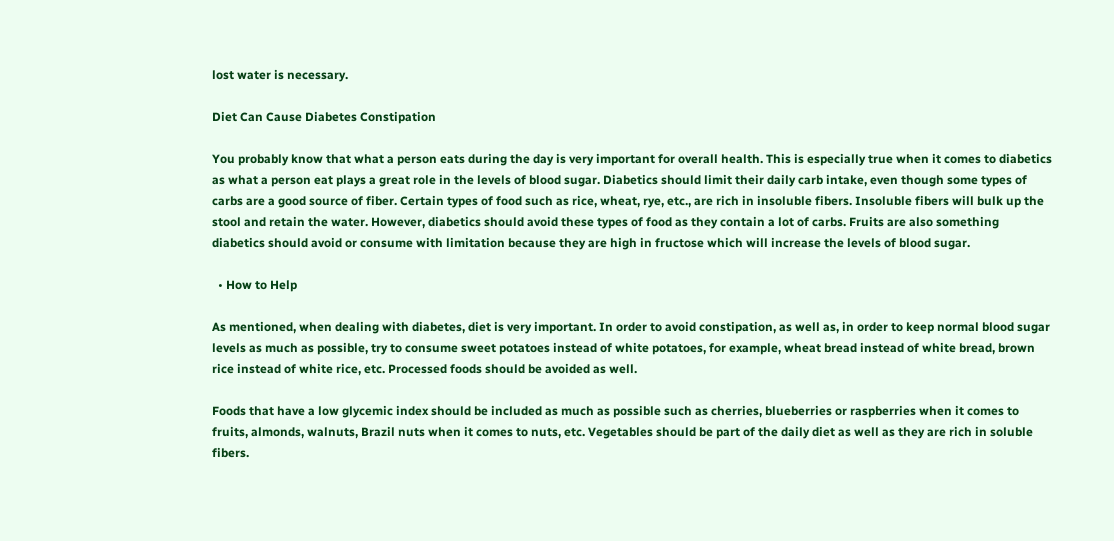lost water is necessary.

Diet Can Cause Diabetes Constipation

You probably know that what a person eats during the day is very important for overall health. This is especially true when it comes to diabetics as what a person eat plays a great role in the levels of blood sugar. Diabetics should limit their daily carb intake, even though some types of carbs are a good source of fiber. Certain types of food such as rice, wheat, rye, etc., are rich in insoluble fibers. Insoluble fibers will bulk up the stool and retain the water. However, diabetics should avoid these types of food as they contain a lot of carbs. Fruits are also something diabetics should avoid or consume with limitation because they are high in fructose which will increase the levels of blood sugar.

  • How to Help

As mentioned, when dealing with diabetes, diet is very important. In order to avoid constipation, as well as, in order to keep normal blood sugar levels as much as possible, try to consume sweet potatoes instead of white potatoes, for example, wheat bread instead of white bread, brown rice instead of white rice, etc. Processed foods should be avoided as well.

Foods that have a low glycemic index should be included as much as possible such as cherries, blueberries or raspberries when it comes to fruits, almonds, walnuts, Brazil nuts when it comes to nuts, etc. Vegetables should be part of the daily diet as well as they are rich in soluble fibers.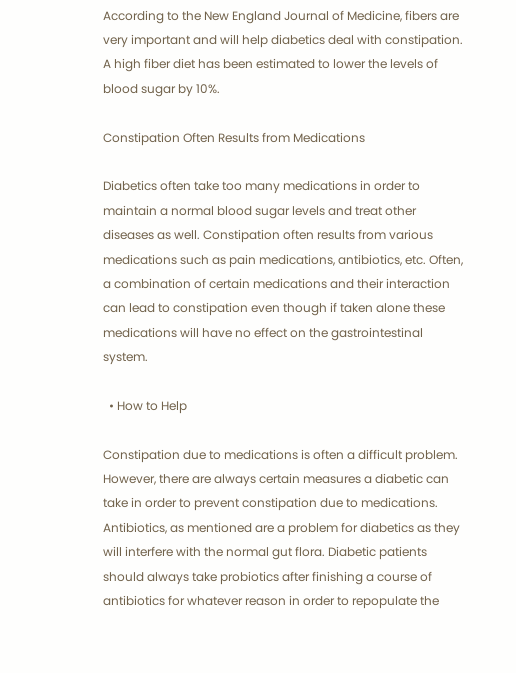According to the New England Journal of Medicine, fibers are very important and will help diabetics deal with constipation. A high fiber diet has been estimated to lower the levels of blood sugar by 10%.

Constipation Often Results from Medications

Diabetics often take too many medications in order to maintain a normal blood sugar levels and treat other diseases as well. Constipation often results from various medications such as pain medications, antibiotics, etc. Often, a combination of certain medications and their interaction can lead to constipation even though if taken alone these medications will have no effect on the gastrointestinal system.

  • How to Help

Constipation due to medications is often a difficult problem. However, there are always certain measures a diabetic can take in order to prevent constipation due to medications. Antibiotics, as mentioned are a problem for diabetics as they will interfere with the normal gut flora. Diabetic patients should always take probiotics after finishing a course of antibiotics for whatever reason in order to repopulate the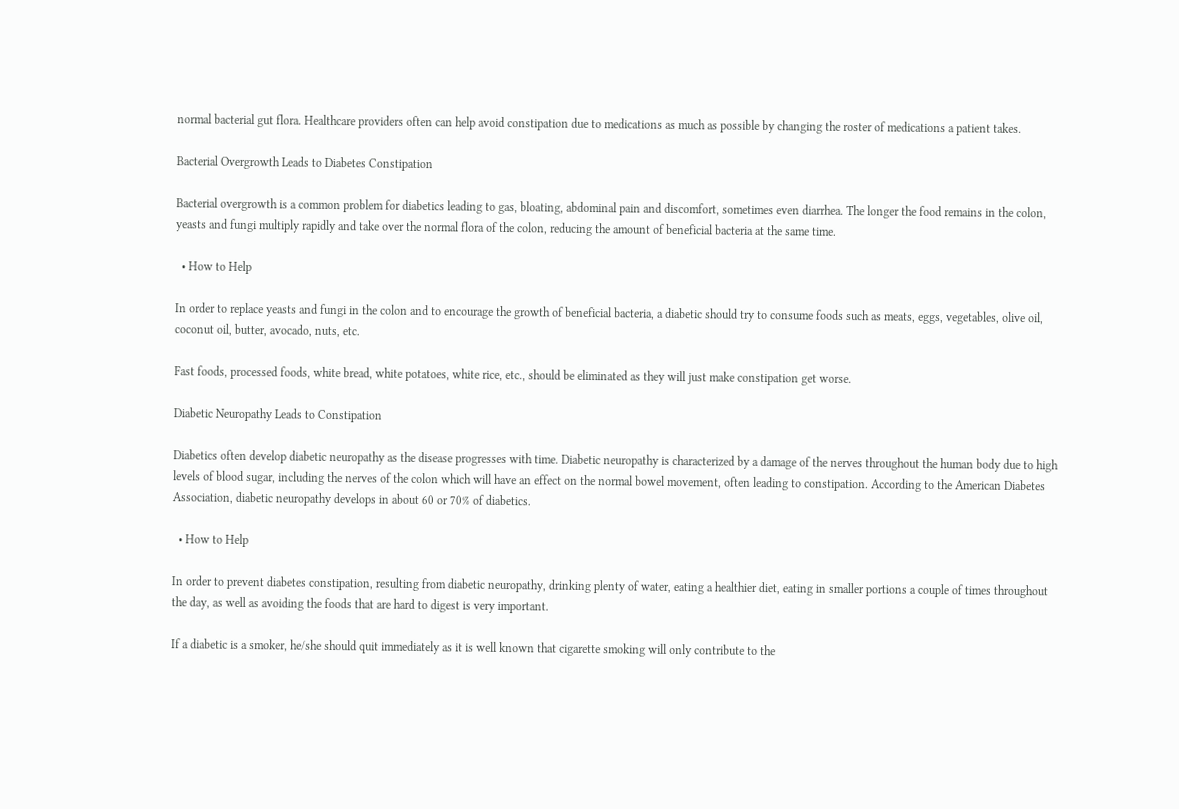normal bacterial gut flora. Healthcare providers often can help avoid constipation due to medications as much as possible by changing the roster of medications a patient takes.

Bacterial Overgrowth Leads to Diabetes Constipation

Bacterial overgrowth is a common problem for diabetics leading to gas, bloating, abdominal pain and discomfort, sometimes even diarrhea. The longer the food remains in the colon, yeasts and fungi multiply rapidly and take over the normal flora of the colon, reducing the amount of beneficial bacteria at the same time.

  • How to Help

In order to replace yeasts and fungi in the colon and to encourage the growth of beneficial bacteria, a diabetic should try to consume foods such as meats, eggs, vegetables, olive oil, coconut oil, butter, avocado, nuts, etc.

Fast foods, processed foods, white bread, white potatoes, white rice, etc., should be eliminated as they will just make constipation get worse.

Diabetic Neuropathy Leads to Constipation

Diabetics often develop diabetic neuropathy as the disease progresses with time. Diabetic neuropathy is characterized by a damage of the nerves throughout the human body due to high levels of blood sugar, including the nerves of the colon which will have an effect on the normal bowel movement, often leading to constipation. According to the American Diabetes Association, diabetic neuropathy develops in about 60 or 70% of diabetics.

  • How to Help

In order to prevent diabetes constipation, resulting from diabetic neuropathy, drinking plenty of water, eating a healthier diet, eating in smaller portions a couple of times throughout the day, as well as avoiding the foods that are hard to digest is very important.

If a diabetic is a smoker, he/she should quit immediately as it is well known that cigarette smoking will only contribute to the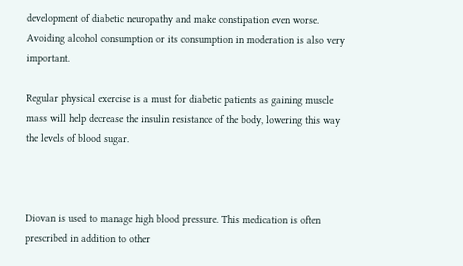development of diabetic neuropathy and make constipation even worse. Avoiding alcohol consumption or its consumption in moderation is also very important.

Regular physical exercise is a must for diabetic patients as gaining muscle mass will help decrease the insulin resistance of the body, lowering this way the levels of blood sugar.



Diovan is used to manage high blood pressure. This medication is often prescribed in addition to other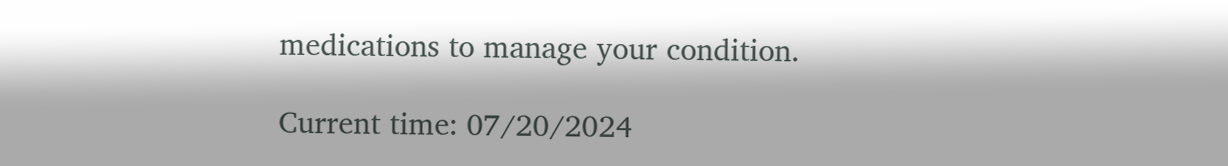medications to manage your condition.

Current time: 07/20/2024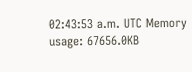02:43:53 a.m. UTC Memory usage: 67656.0KB